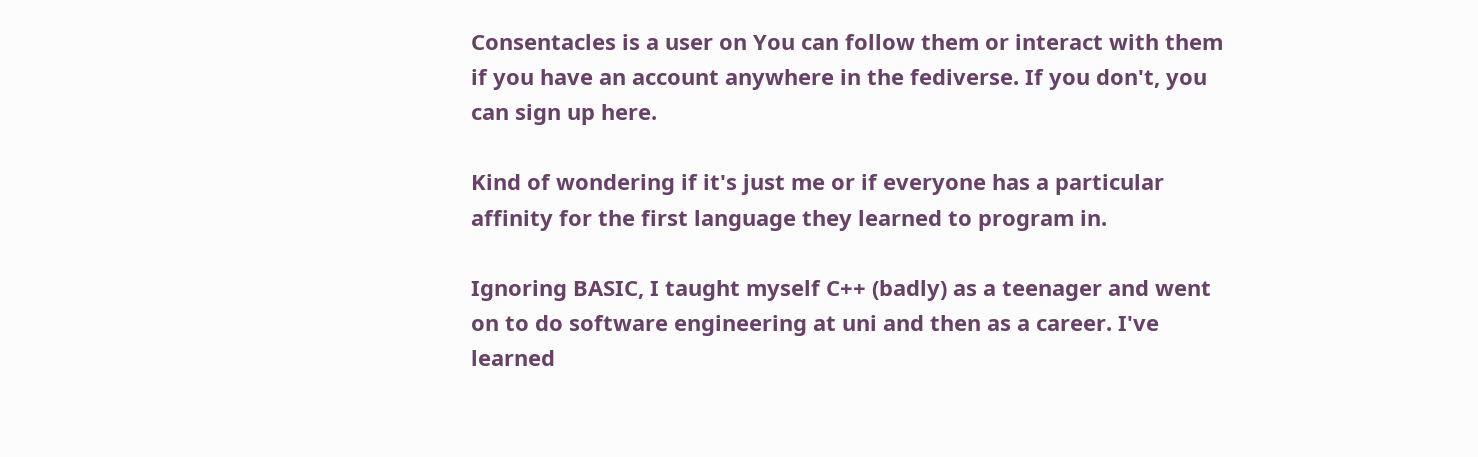Consentacles is a user on You can follow them or interact with them if you have an account anywhere in the fediverse. If you don't, you can sign up here.

Kind of wondering if it's just me or if everyone has a particular affinity for the first language they learned to program in.

Ignoring BASIC, I taught myself C++ (badly) as a teenager and went on to do software engineering at uni and then as a career. I've learned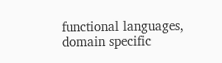functional languages, domain specific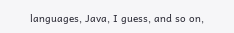languages, Java, I guess, and so on,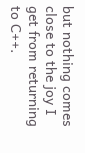but nothing comes close to the joy I get from returning to C++.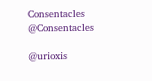Consentacles @Consentacles

@urioxis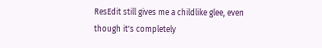ResEdit still gives me a childlike glee, even though it's completely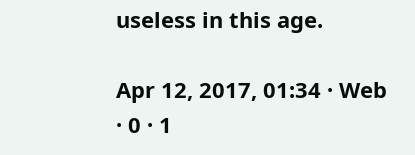useless in this age.

Apr 12, 2017, 01:34 · Web · 0 · 1